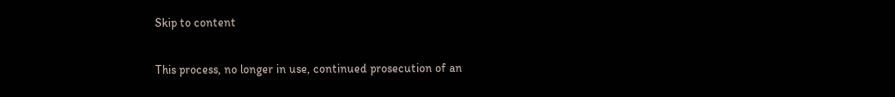Skip to content

This process, no longer in use, continued prosecution of an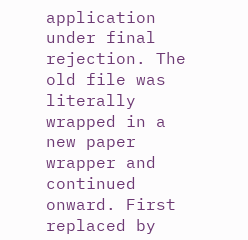application under final rejection. The old file was literally wrapped in a new paper wrapper and continued onward. First replaced by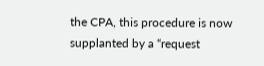the CPA, this procedure is now supplanted by a “request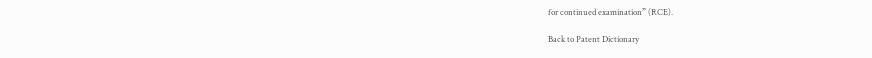for continued examination” (RCE).

Back to Patent Dictionary